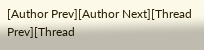[Author Prev][Author Next][Thread Prev][Thread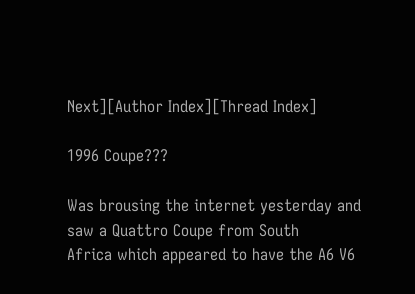Next][Author Index][Thread Index]

1996 Coupe???

Was brousing the internet yesterday and saw a Quattro Coupe from South
Africa which appeared to have the A6 V6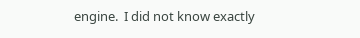engine.  I did not know exactly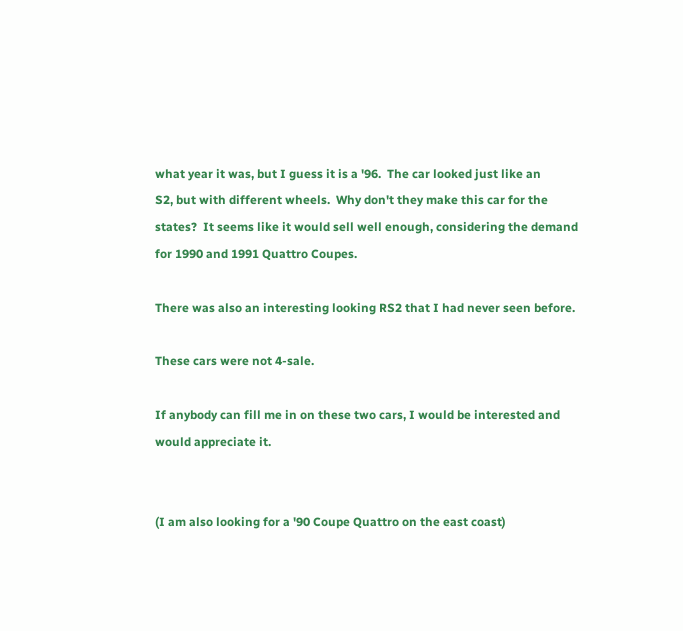what year it was, but I guess it is a '96.  The car looked just like an
S2, but with different wheels.  Why don't they make this car for the
states?  It seems like it would sell well enough, considering the demand
for 1990 and 1991 Quattro Coupes.

There was also an interesting looking RS2 that I had never seen before.

These cars were not 4-sale.

If anybody can fill me in on these two cars, I would be interested and
would appreciate it.


(I am also looking for a '90 Coupe Quattro on the east coast)